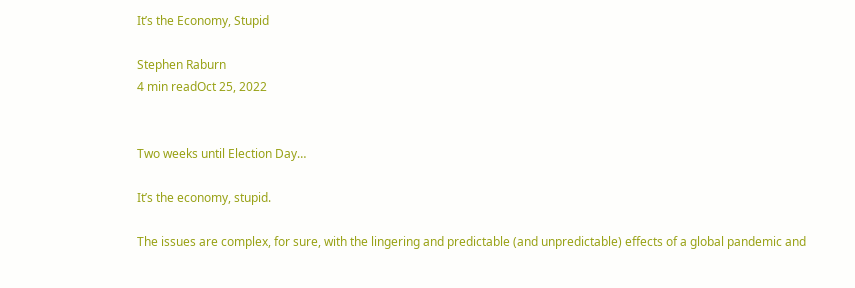It’s the Economy, Stupid

Stephen Raburn
4 min readOct 25, 2022


Two weeks until Election Day…

It’s the economy, stupid.

The issues are complex, for sure, with the lingering and predictable (and unpredictable) effects of a global pandemic and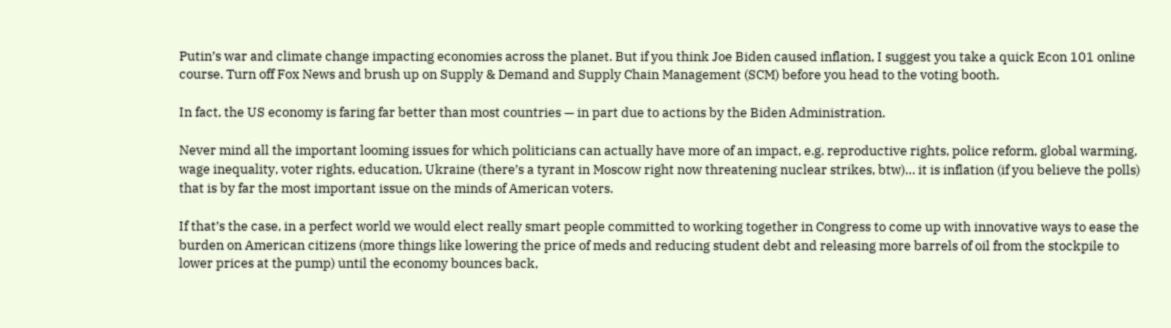Putin’s war and climate change impacting economies across the planet. But if you think Joe Biden caused inflation, I suggest you take a quick Econ 101 online course. Turn off Fox News and brush up on Supply & Demand and Supply Chain Management (SCM) before you head to the voting booth.

In fact, the US economy is faring far better than most countries — in part due to actions by the Biden Administration.

Never mind all the important looming issues for which politicians can actually have more of an impact, e.g. reproductive rights, police reform, global warming, wage inequality, voter rights, education, Ukraine (there’s a tyrant in Moscow right now threatening nuclear strikes, btw)… it is inflation (if you believe the polls) that is by far the most important issue on the minds of American voters.

If that’s the case, in a perfect world we would elect really smart people committed to working together in Congress to come up with innovative ways to ease the burden on American citizens (more things like lowering the price of meds and reducing student debt and releasing more barrels of oil from the stockpile to lower prices at the pump) until the economy bounces back,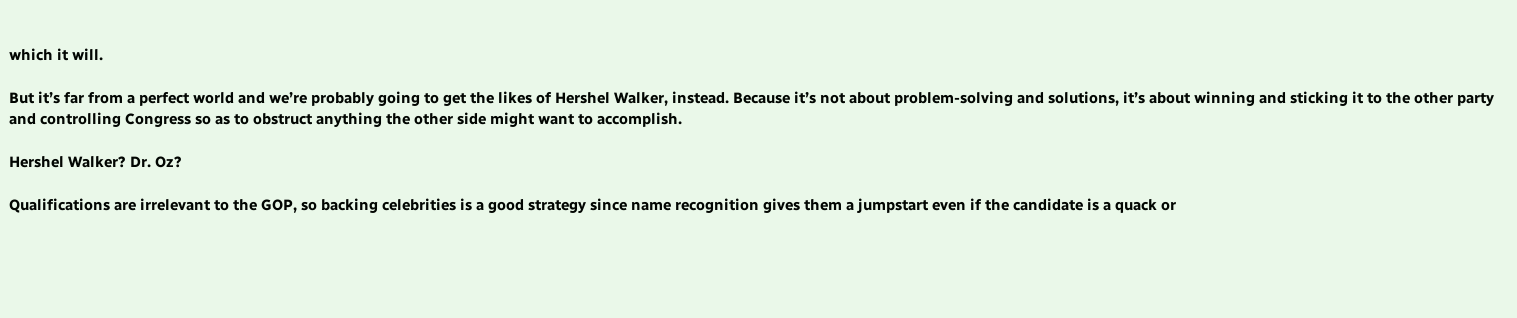which it will.

But it’s far from a perfect world and we’re probably going to get the likes of Hershel Walker, instead. Because it’s not about problem-solving and solutions, it’s about winning and sticking it to the other party and controlling Congress so as to obstruct anything the other side might want to accomplish.

Hershel Walker? Dr. Oz?

Qualifications are irrelevant to the GOP, so backing celebrities is a good strategy since name recognition gives them a jumpstart even if the candidate is a quack or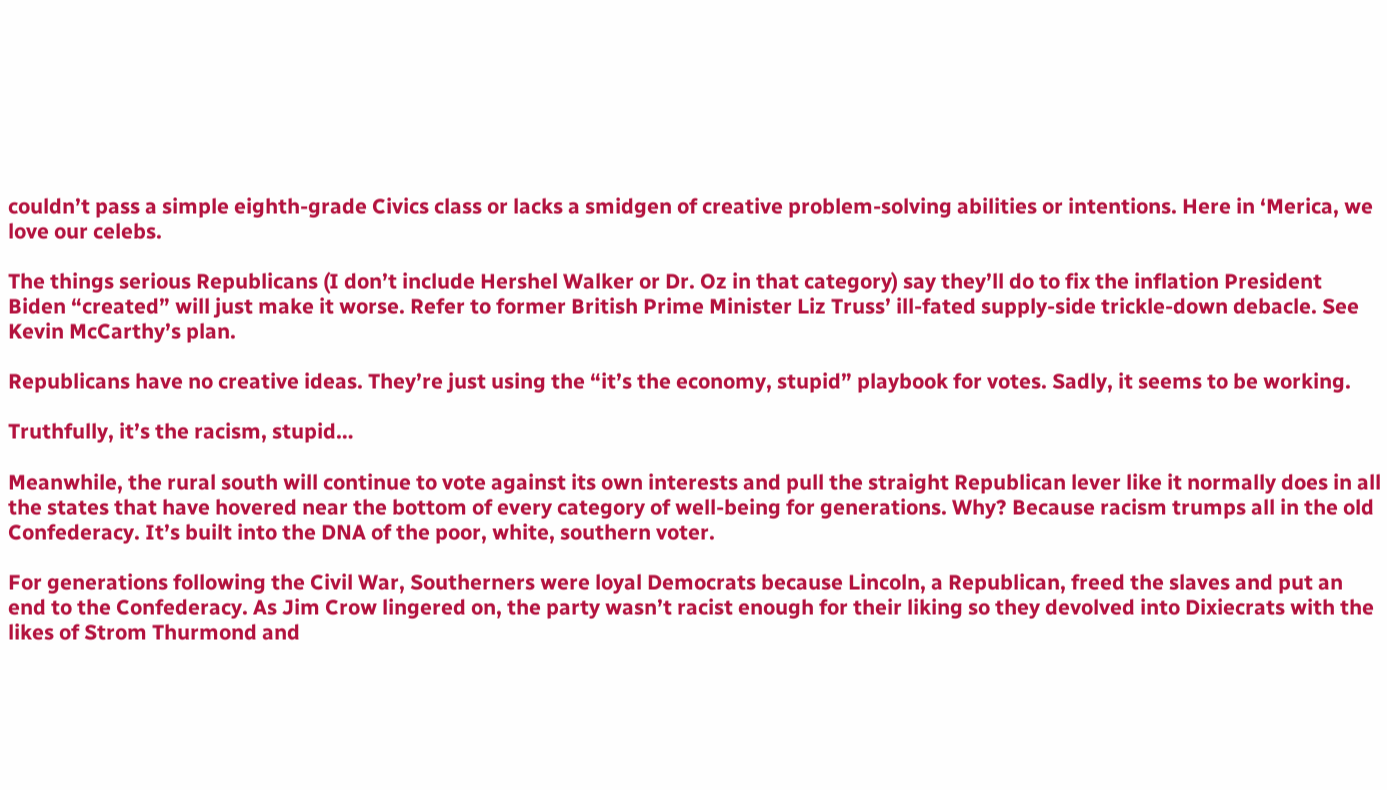couldn’t pass a simple eighth-grade Civics class or lacks a smidgen of creative problem-solving abilities or intentions. Here in ‘Merica, we love our celebs.

The things serious Republicans (I don’t include Hershel Walker or Dr. Oz in that category) say they’ll do to fix the inflation President Biden “created” will just make it worse. Refer to former British Prime Minister Liz Truss’ ill-fated supply-side trickle-down debacle. See Kevin McCarthy’s plan.

Republicans have no creative ideas. They’re just using the “it’s the economy, stupid” playbook for votes. Sadly, it seems to be working.

Truthfully, it’s the racism, stupid…

Meanwhile, the rural south will continue to vote against its own interests and pull the straight Republican lever like it normally does in all the states that have hovered near the bottom of every category of well-being for generations. Why? Because racism trumps all in the old Confederacy. It’s built into the DNA of the poor, white, southern voter.

For generations following the Civil War, Southerners were loyal Democrats because Lincoln, a Republican, freed the slaves and put an end to the Confederacy. As Jim Crow lingered on, the party wasn’t racist enough for their liking so they devolved into Dixiecrats with the likes of Strom Thurmond and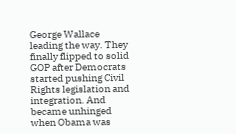George Wallace leading the way. They finally flipped to solid GOP after Democrats started pushing Civil Rights legislation and integration. And became unhinged when Obama was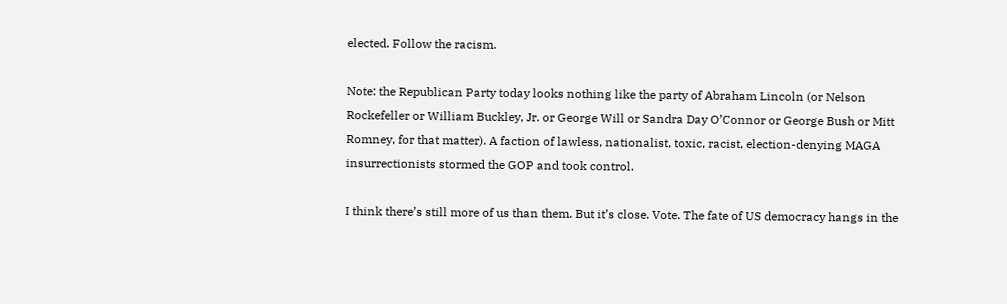elected. Follow the racism.

Note: the Republican Party today looks nothing like the party of Abraham Lincoln (or Nelson Rockefeller or William Buckley, Jr. or George Will or Sandra Day O’Connor or George Bush or Mitt Romney, for that matter). A faction of lawless, nationalist, toxic, racist, election-denying MAGA insurrectionists stormed the GOP and took control.

I think there’s still more of us than them. But it’s close. Vote. The fate of US democracy hangs in the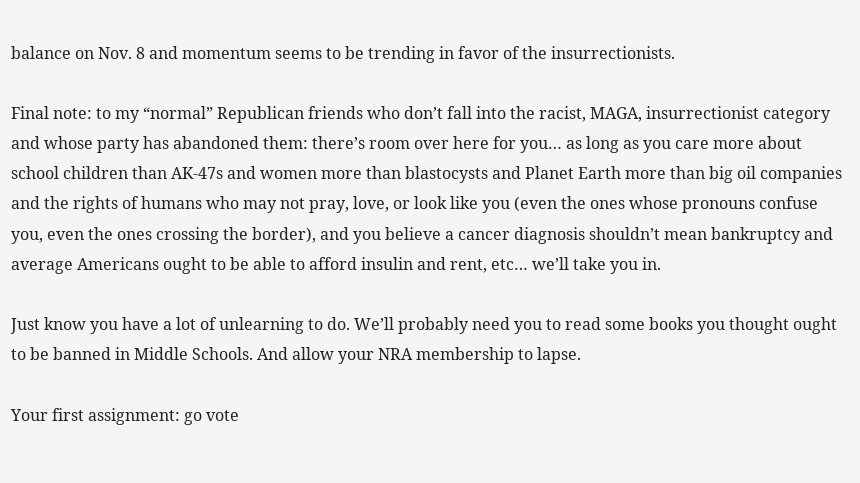balance on Nov. 8 and momentum seems to be trending in favor of the insurrectionists.

Final note: to my “normal” Republican friends who don’t fall into the racist, MAGA, insurrectionist category and whose party has abandoned them: there’s room over here for you… as long as you care more about school children than AK-47s and women more than blastocysts and Planet Earth more than big oil companies and the rights of humans who may not pray, love, or look like you (even the ones whose pronouns confuse you, even the ones crossing the border), and you believe a cancer diagnosis shouldn’t mean bankruptcy and average Americans ought to be able to afford insulin and rent, etc… we’ll take you in.

Just know you have a lot of unlearning to do. We’ll probably need you to read some books you thought ought to be banned in Middle Schools. And allow your NRA membership to lapse.

Your first assignment: go vote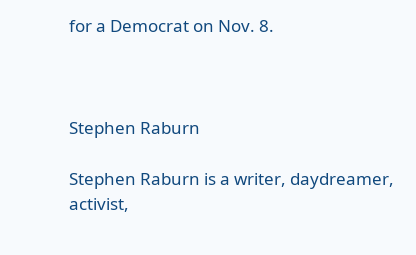for a Democrat on Nov. 8.



Stephen Raburn

Stephen Raburn is a writer, daydreamer, activist,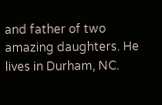and father of two amazing daughters. He lives in Durham, NC.